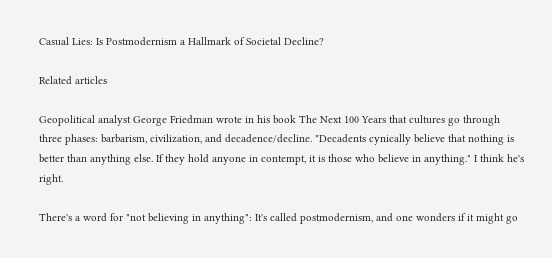Casual Lies: Is Postmodernism a Hallmark of Societal Decline?

Related articles

Geopolitical analyst George Friedman wrote in his book The Next 100 Years that cultures go through three phases: barbarism, civilization, and decadence/decline. "Decadents cynically believe that nothing is better than anything else. If they hold anyone in contempt, it is those who believe in anything." I think he's right.

There's a word for "not believing in anything": It's called postmodernism, and one wonders if it might go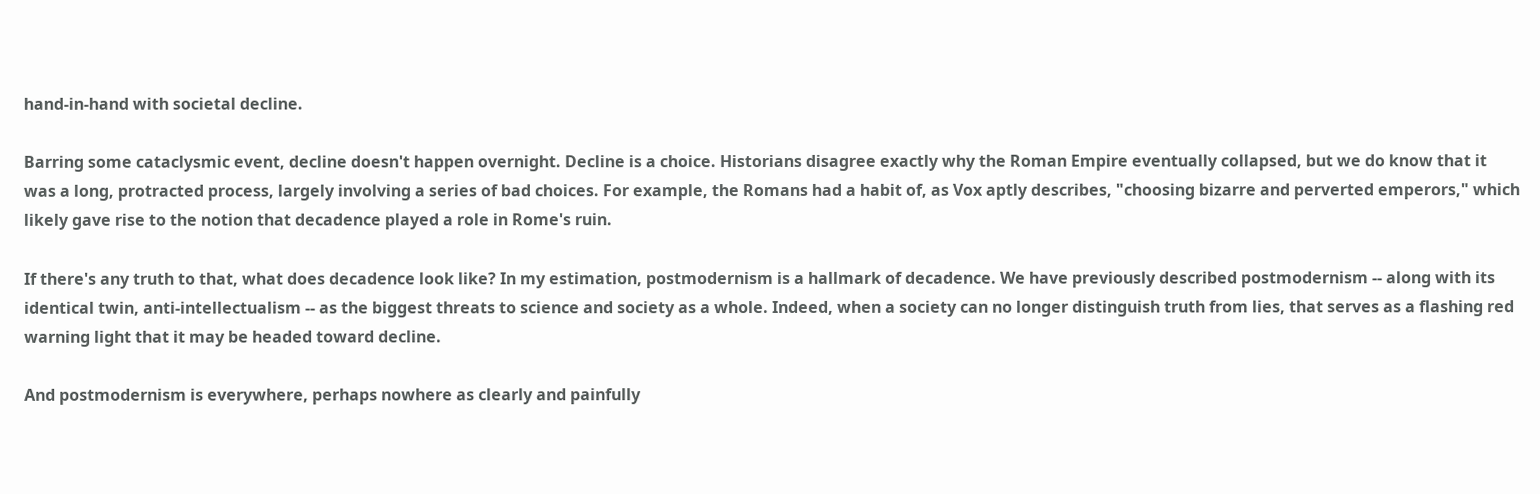hand-in-hand with societal decline.

Barring some cataclysmic event, decline doesn't happen overnight. Decline is a choice. Historians disagree exactly why the Roman Empire eventually collapsed, but we do know that it was a long, protracted process, largely involving a series of bad choices. For example, the Romans had a habit of, as Vox aptly describes, "choosing bizarre and perverted emperors," which likely gave rise to the notion that decadence played a role in Rome's ruin.

If there's any truth to that, what does decadence look like? In my estimation, postmodernism is a hallmark of decadence. We have previously described postmodernism -- along with its identical twin, anti-intellectualism -- as the biggest threats to science and society as a whole. Indeed, when a society can no longer distinguish truth from lies, that serves as a flashing red warning light that it may be headed toward decline.

And postmodernism is everywhere, perhaps nowhere as clearly and painfully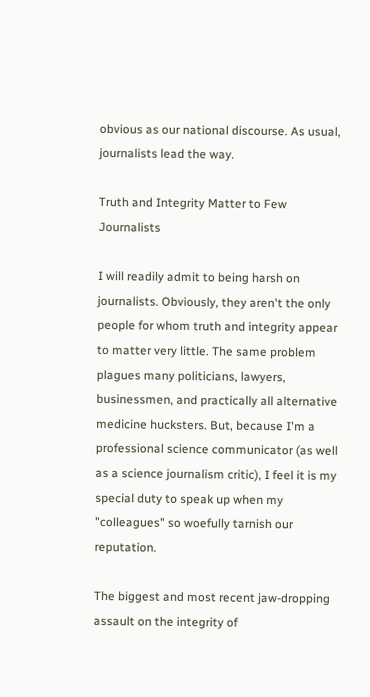obvious as our national discourse. As usual, journalists lead the way.

Truth and Integrity Matter to Few Journalists

I will readily admit to being harsh on journalists. Obviously, they aren't the only people for whom truth and integrity appear to matter very little. The same problem plagues many politicians, lawyers, businessmen, and practically all alternative medicine hucksters. But, because I'm a professional science communicator (as well as a science journalism critic), I feel it is my special duty to speak up when my "colleagues" so woefully tarnish our reputation.

The biggest and most recent jaw-dropping assault on the integrity of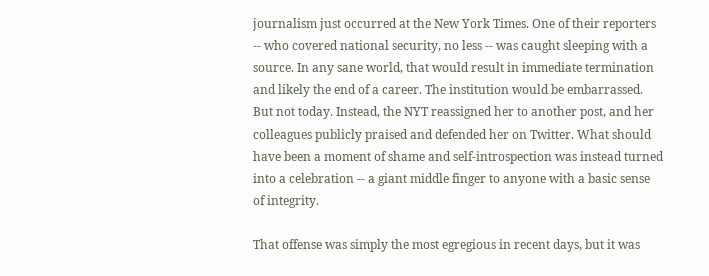journalism just occurred at the New York Times. One of their reporters -- who covered national security, no less -- was caught sleeping with a source. In any sane world, that would result in immediate termination and likely the end of a career. The institution would be embarrassed. But not today. Instead, the NYT reassigned her to another post, and her colleagues publicly praised and defended her on Twitter. What should have been a moment of shame and self-introspection was instead turned into a celebration -- a giant middle finger to anyone with a basic sense of integrity.

That offense was simply the most egregious in recent days, but it was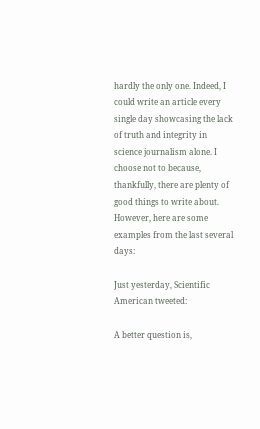hardly the only one. Indeed, I could write an article every single day showcasing the lack of truth and integrity in science journalism alone. I choose not to because, thankfully, there are plenty of good things to write about. However, here are some examples from the last several days:

Just yesterday, Scientific American tweeted:

A better question is,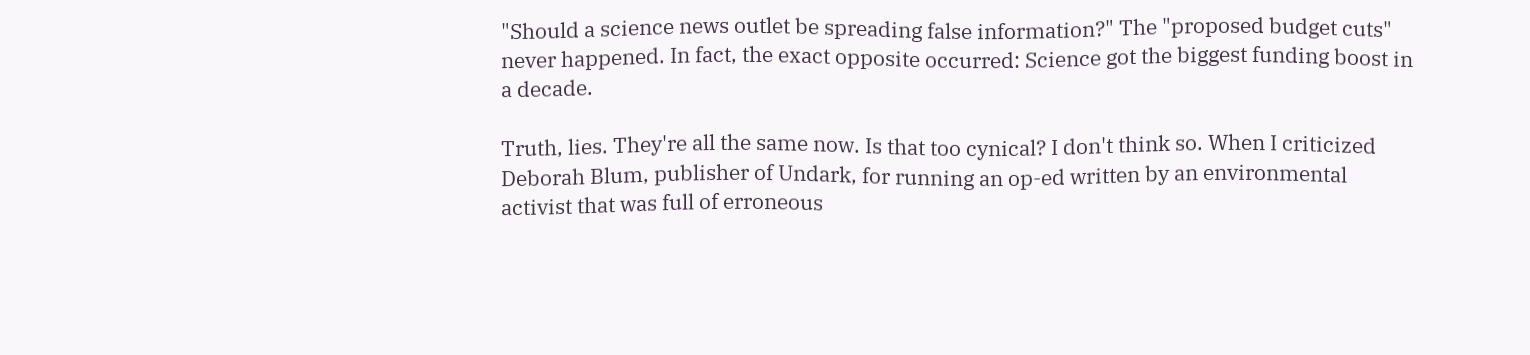"Should a science news outlet be spreading false information?" The "proposed budget cuts" never happened. In fact, the exact opposite occurred: Science got the biggest funding boost in a decade.

Truth, lies. They're all the same now. Is that too cynical? I don't think so. When I criticized Deborah Blum, publisher of Undark, for running an op-ed written by an environmental activist that was full of erroneous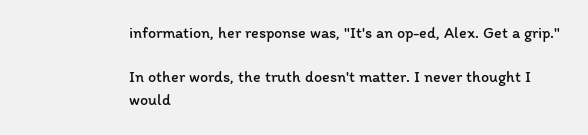information, her response was, "It's an op-ed, Alex. Get a grip."

In other words, the truth doesn't matter. I never thought I would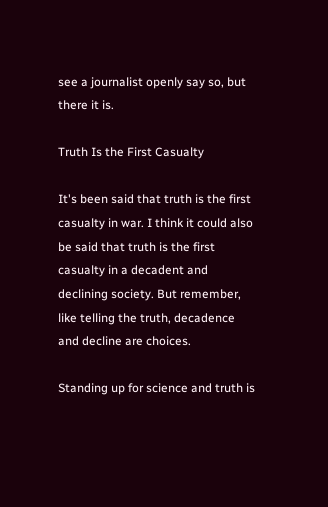see a journalist openly say so, but there it is.

Truth Is the First Casualty

It's been said that truth is the first casualty in war. I think it could also be said that truth is the first casualty in a decadent and declining society. But remember, like telling the truth, decadence and decline are choices.

Standing up for science and truth is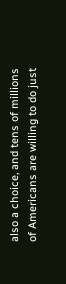also a choice, and tens of millions of Americans are willing to do just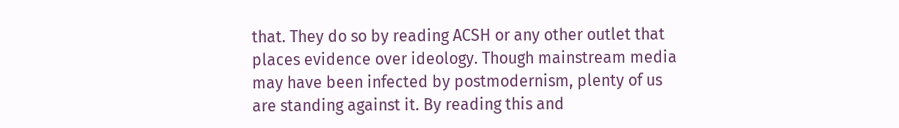that. They do so by reading ACSH or any other outlet that places evidence over ideology. Though mainstream media may have been infected by postmodernism, plenty of us are standing against it. By reading this and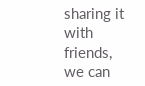sharing it with friends, we can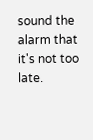sound the alarm that it's not too late.